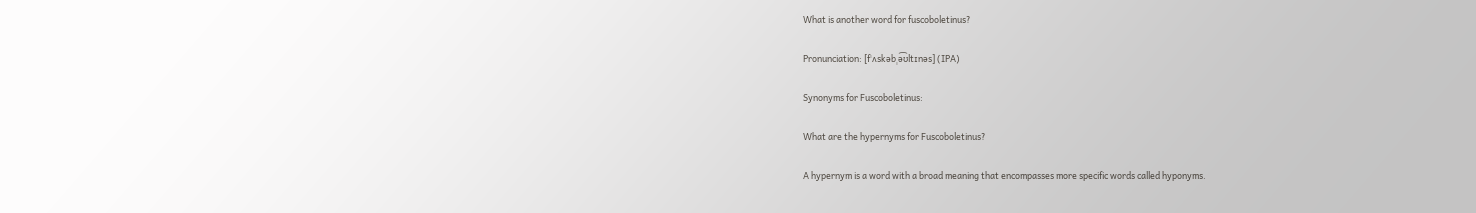What is another word for fuscoboletinus?

Pronunciation: [fˈʌskəbˌə͡ʊltɪnəs] (IPA)

Synonyms for Fuscoboletinus:

What are the hypernyms for Fuscoboletinus?

A hypernym is a word with a broad meaning that encompasses more specific words called hyponyms.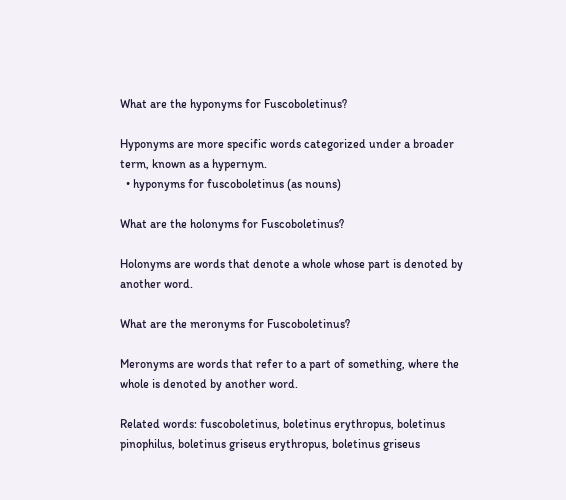What are the hyponyms for Fuscoboletinus?

Hyponyms are more specific words categorized under a broader term, known as a hypernym.
  • hyponyms for fuscoboletinus (as nouns)

What are the holonyms for Fuscoboletinus?

Holonyms are words that denote a whole whose part is denoted by another word.

What are the meronyms for Fuscoboletinus?

Meronyms are words that refer to a part of something, where the whole is denoted by another word.

Related words: fuscoboletinus, boletinus erythropus, boletinus pinophilus, boletinus griseus erythropus, boletinus griseus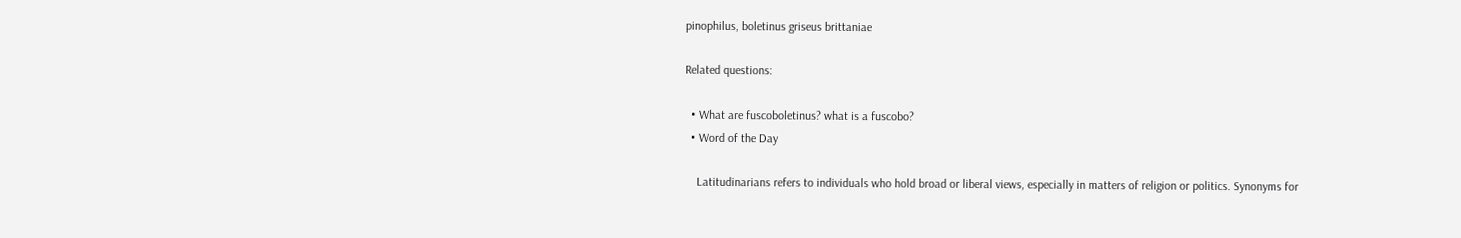pinophilus, boletinus griseus brittaniae

Related questions:

  • What are fuscoboletinus? what is a fuscobo?
  • Word of the Day

    Latitudinarians refers to individuals who hold broad or liberal views, especially in matters of religion or politics. Synonyms for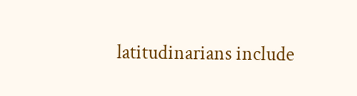latitudinarians include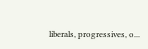liberals, progressives, o...